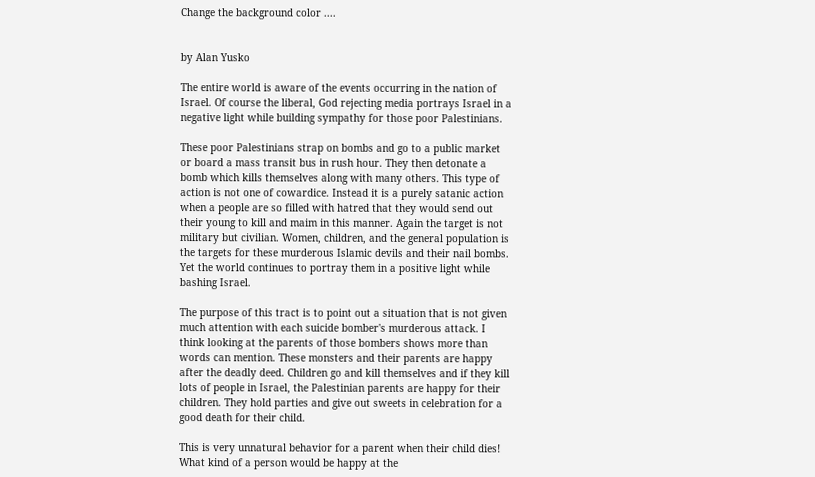Change the background color ....


by Alan Yusko

The entire world is aware of the events occurring in the nation of Israel. Of course the liberal, God rejecting media portrays Israel in a negative light while building sympathy for those poor Palestinians.

These poor Palestinians strap on bombs and go to a public market or board a mass transit bus in rush hour. They then detonate a bomb which kills themselves along with many others. This type of action is not one of cowardice. Instead it is a purely satanic action when a people are so filled with hatred that they would send out their young to kill and maim in this manner. Again the target is not military but civilian. Women, children, and the general population is the targets for these murderous Islamic devils and their nail bombs. Yet the world continues to portray them in a positive light while bashing Israel.

The purpose of this tract is to point out a situation that is not given much attention with each suicide bomber's murderous attack. I think looking at the parents of those bombers shows more than words can mention. These monsters and their parents are happy after the deadly deed. Children go and kill themselves and if they kill lots of people in Israel, the Palestinian parents are happy for their children. They hold parties and give out sweets in celebration for a good death for their child.

This is very unnatural behavior for a parent when their child dies! What kind of a person would be happy at the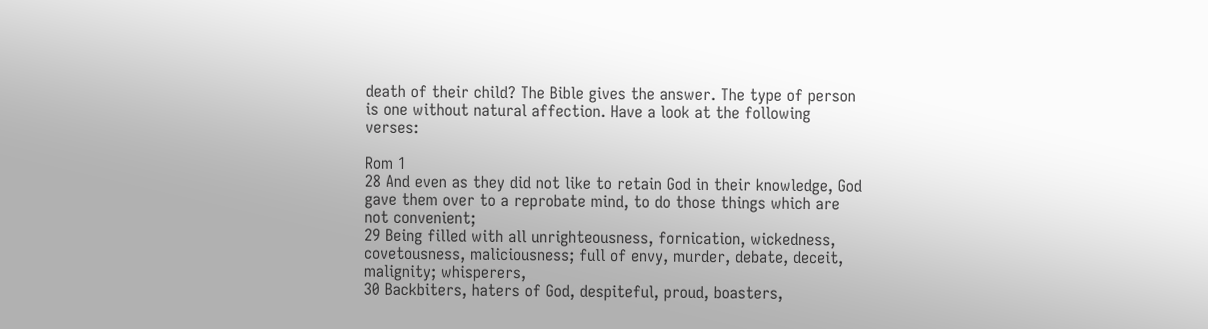death of their child? The Bible gives the answer. The type of person is one without natural affection. Have a look at the following verses:

Rom 1
28 And even as they did not like to retain God in their knowledge, God gave them over to a reprobate mind, to do those things which are not convenient;
29 Being filled with all unrighteousness, fornication, wickedness, covetousness, maliciousness; full of envy, murder, debate, deceit, malignity; whisperers,
30 Backbiters, haters of God, despiteful, proud, boasters,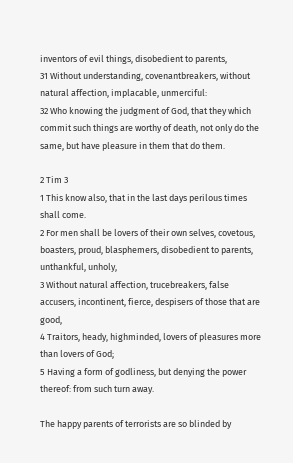inventors of evil things, disobedient to parents,
31 Without understanding, covenantbreakers, without natural affection, implacable, unmerciful:
32 Who knowing the judgment of God, that they which commit such things are worthy of death, not only do the same, but have pleasure in them that do them.

2 Tim 3
1 This know also, that in the last days perilous times shall come.
2 For men shall be lovers of their own selves, covetous, boasters, proud, blasphemers, disobedient to parents, unthankful, unholy,
3 Without natural affection, trucebreakers, false accusers, incontinent, fierce, despisers of those that are good,
4 Traitors, heady, highminded, lovers of pleasures more than lovers of God;
5 Having a form of godliness, but denying the power thereof: from such turn away.

The happy parents of terrorists are so blinded by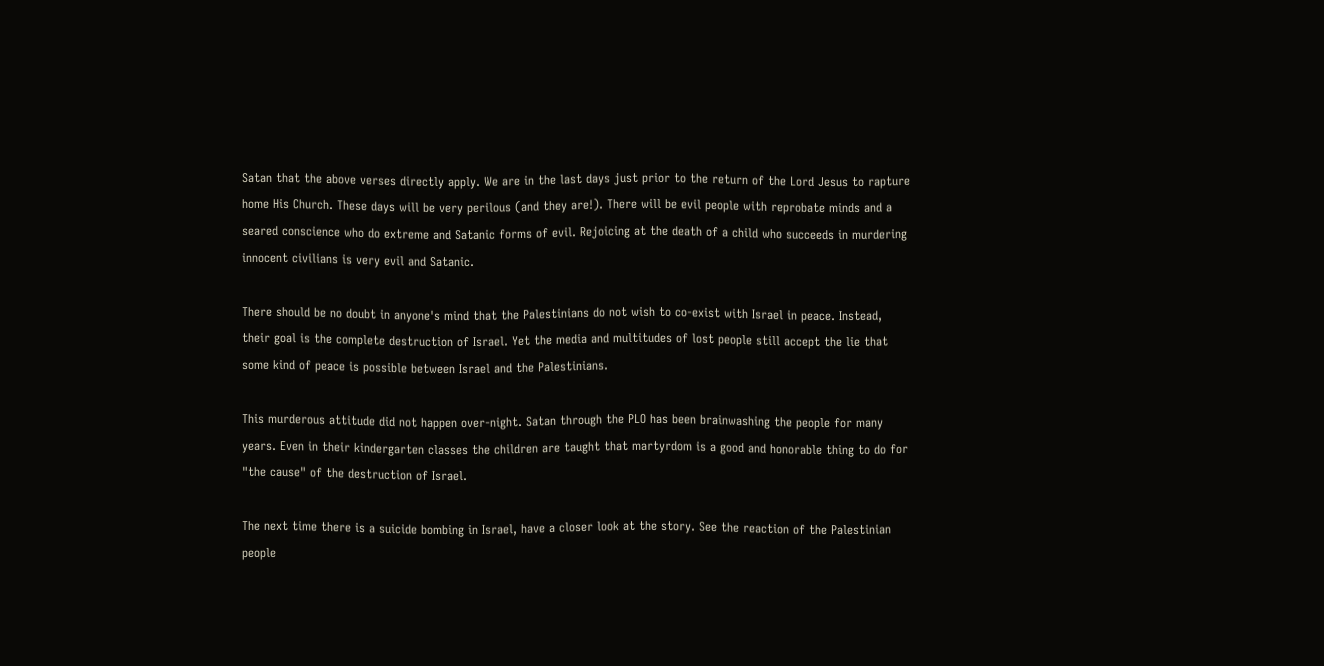Satan that the above verses directly apply. We are in the last days just prior to the return of the Lord Jesus to rapture home His Church. These days will be very perilous (and they are!). There will be evil people with reprobate minds and a seared conscience who do extreme and Satanic forms of evil. Rejoicing at the death of a child who succeeds in murdering innocent civilians is very evil and Satanic.

There should be no doubt in anyone's mind that the Palestinians do not wish to co-exist with Israel in peace. Instead, their goal is the complete destruction of Israel. Yet the media and multitudes of lost people still accept the lie that some kind of peace is possible between Israel and the Palestinians.

This murderous attitude did not happen over-night. Satan through the PLO has been brainwashing the people for many years. Even in their kindergarten classes the children are taught that martyrdom is a good and honorable thing to do for "the cause" of the destruction of Israel.

The next time there is a suicide bombing in Israel, have a closer look at the story. See the reaction of the Palestinian people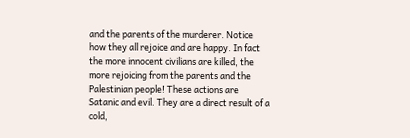and the parents of the murderer. Notice how they all rejoice and are happy. In fact the more innocent civilians are killed, the more rejoicing from the parents and the Palestinian people! These actions are Satanic and evil. They are a direct result of a cold,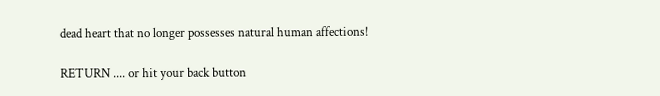dead heart that no longer possesses natural human affections!

RETURN .... or hit your back button